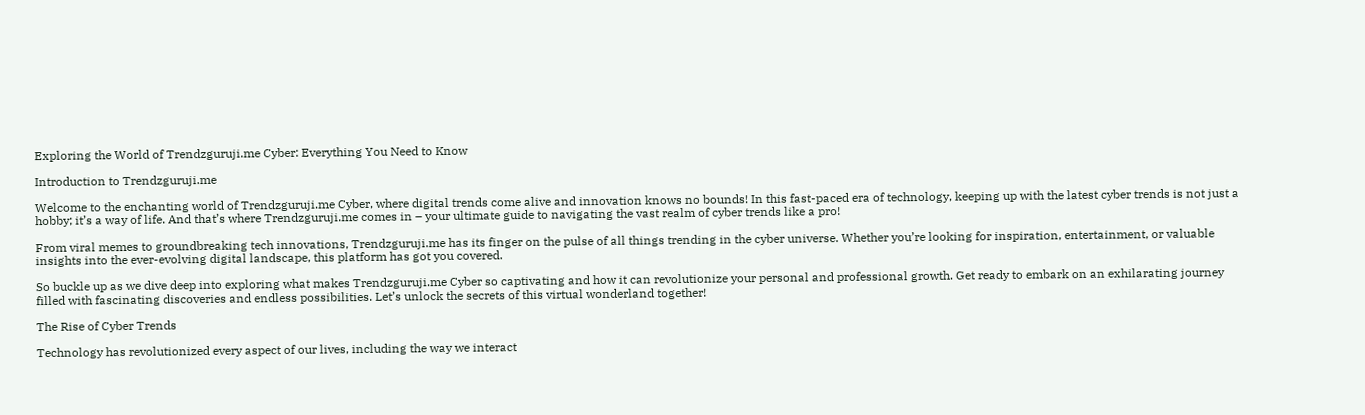Exploring the World of Trendzguruji.me Cyber: Everything You Need to Know

Introduction to Trendzguruji.me

Welcome to the enchanting world of Trendzguruji.me Cyber, where digital trends come alive and innovation knows no bounds! In this fast-paced era of technology, keeping up with the latest cyber trends is not just a hobby; it’s a way of life. And that’s where Trendzguruji.me comes in – your ultimate guide to navigating the vast realm of cyber trends like a pro!

From viral memes to groundbreaking tech innovations, Trendzguruji.me has its finger on the pulse of all things trending in the cyber universe. Whether you’re looking for inspiration, entertainment, or valuable insights into the ever-evolving digital landscape, this platform has got you covered.

So buckle up as we dive deep into exploring what makes Trendzguruji.me Cyber so captivating and how it can revolutionize your personal and professional growth. Get ready to embark on an exhilarating journey filled with fascinating discoveries and endless possibilities. Let’s unlock the secrets of this virtual wonderland together!

The Rise of Cyber Trends

Technology has revolutionized every aspect of our lives, including the way we interact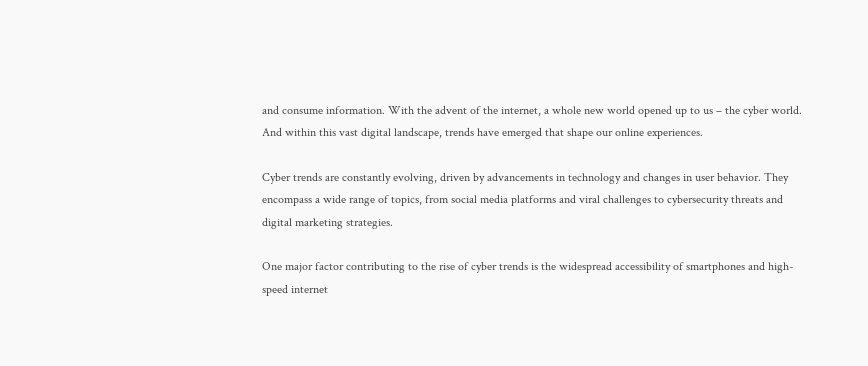and consume information. With the advent of the internet, a whole new world opened up to us – the cyber world. And within this vast digital landscape, trends have emerged that shape our online experiences.

Cyber trends are constantly evolving, driven by advancements in technology and changes in user behavior. They encompass a wide range of topics, from social media platforms and viral challenges to cybersecurity threats and digital marketing strategies.

One major factor contributing to the rise of cyber trends is the widespread accessibility of smartphones and high-speed internet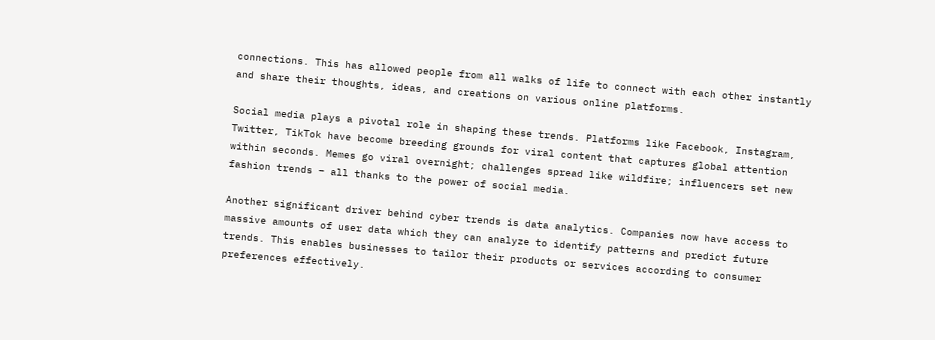connections. This has allowed people from all walks of life to connect with each other instantly and share their thoughts, ideas, and creations on various online platforms.

Social media plays a pivotal role in shaping these trends. Platforms like Facebook, Instagram, Twitter, TikTok have become breeding grounds for viral content that captures global attention within seconds. Memes go viral overnight; challenges spread like wildfire; influencers set new fashion trends – all thanks to the power of social media.

Another significant driver behind cyber trends is data analytics. Companies now have access to massive amounts of user data which they can analyze to identify patterns and predict future trends. This enables businesses to tailor their products or services according to consumer preferences effectively.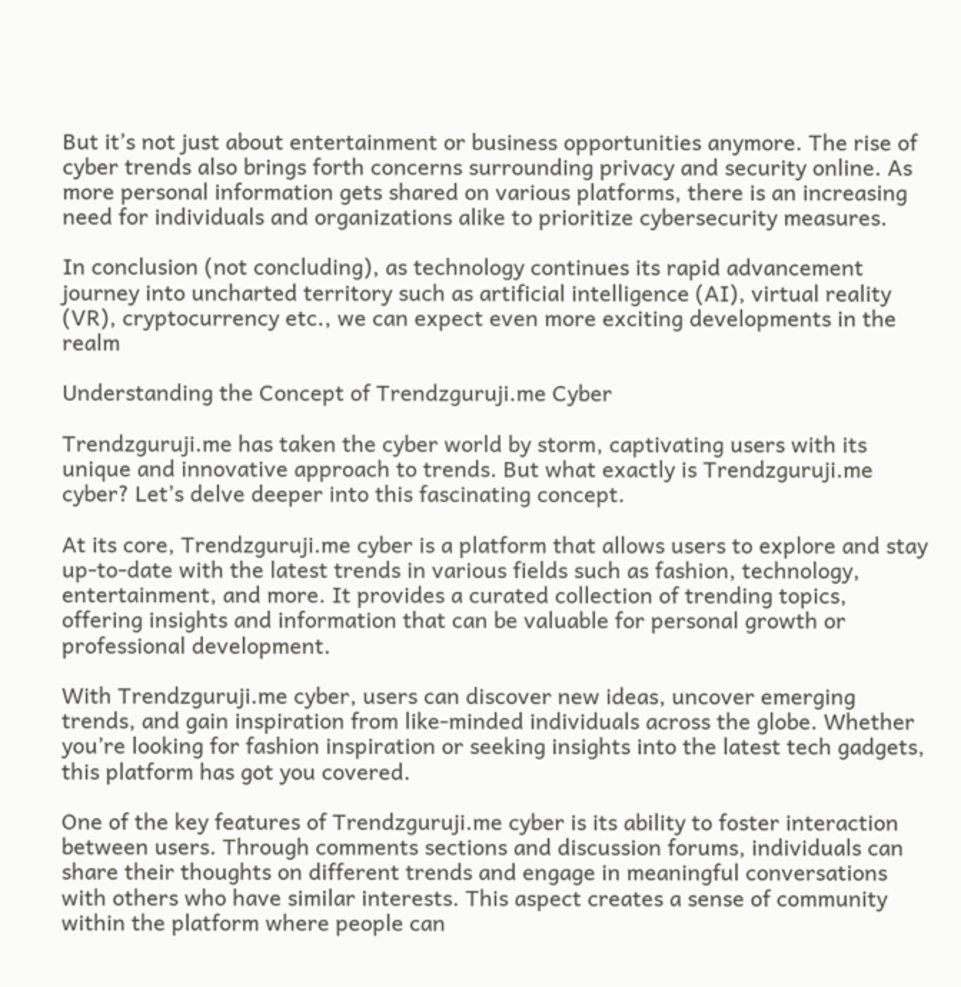But it’s not just about entertainment or business opportunities anymore. The rise of cyber trends also brings forth concerns surrounding privacy and security online. As more personal information gets shared on various platforms, there is an increasing need for individuals and organizations alike to prioritize cybersecurity measures.

In conclusion (not concluding), as technology continues its rapid advancement journey into uncharted territory such as artificial intelligence (AI), virtual reality (VR), cryptocurrency etc., we can expect even more exciting developments in the realm

Understanding the Concept of Trendzguruji.me Cyber

Trendzguruji.me has taken the cyber world by storm, captivating users with its unique and innovative approach to trends. But what exactly is Trendzguruji.me cyber? Let’s delve deeper into this fascinating concept.

At its core, Trendzguruji.me cyber is a platform that allows users to explore and stay up-to-date with the latest trends in various fields such as fashion, technology, entertainment, and more. It provides a curated collection of trending topics, offering insights and information that can be valuable for personal growth or professional development.

With Trendzguruji.me cyber, users can discover new ideas, uncover emerging trends, and gain inspiration from like-minded individuals across the globe. Whether you’re looking for fashion inspiration or seeking insights into the latest tech gadgets, this platform has got you covered.

One of the key features of Trendzguruji.me cyber is its ability to foster interaction between users. Through comments sections and discussion forums, individuals can share their thoughts on different trends and engage in meaningful conversations with others who have similar interests. This aspect creates a sense of community within the platform where people can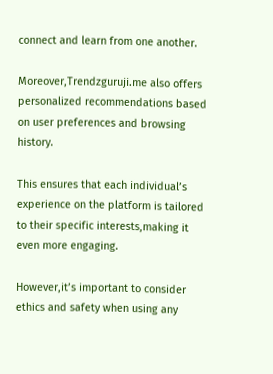connect and learn from one another.

Moreover,Trendzguruji.me also offers personalized recommendations based on user preferences and browsing history.

This ensures that each individual’s experience on the platform is tailored to their specific interests,making it even more engaging.

However,it’s important to consider ethics and safety when using any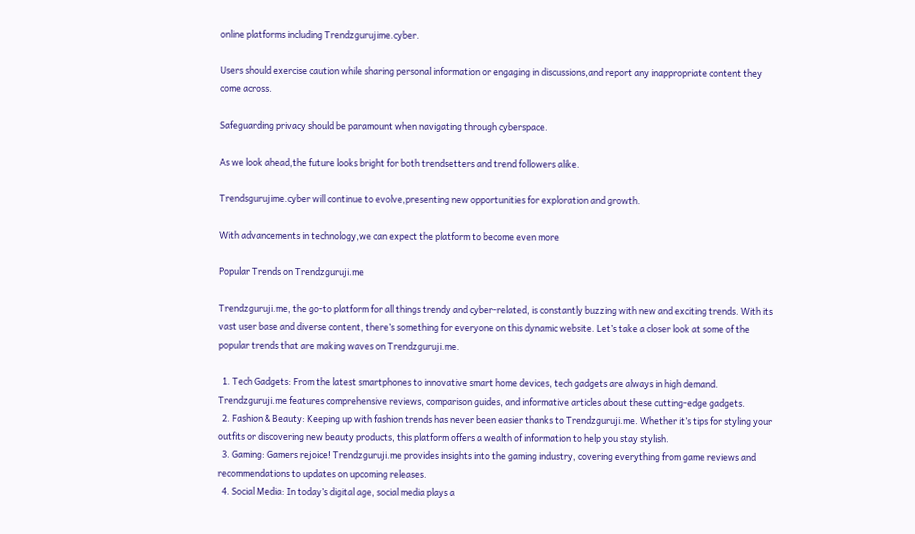online platforms including Trendzgurujime.cyber.

Users should exercise caution while sharing personal information or engaging in discussions,and report any inappropriate content they come across.

Safeguarding privacy should be paramount when navigating through cyberspace.

As we look ahead,the future looks bright for both trendsetters and trend followers alike.

Trendsgurujime.cyber will continue to evolve,presenting new opportunities for exploration and growth.

With advancements in technology,we can expect the platform to become even more

Popular Trends on Trendzguruji.me

Trendzguruji.me, the go-to platform for all things trendy and cyber-related, is constantly buzzing with new and exciting trends. With its vast user base and diverse content, there’s something for everyone on this dynamic website. Let’s take a closer look at some of the popular trends that are making waves on Trendzguruji.me.

  1. Tech Gadgets: From the latest smartphones to innovative smart home devices, tech gadgets are always in high demand. Trendzguruji.me features comprehensive reviews, comparison guides, and informative articles about these cutting-edge gadgets.
  2. Fashion & Beauty: Keeping up with fashion trends has never been easier thanks to Trendzguruji.me. Whether it’s tips for styling your outfits or discovering new beauty products, this platform offers a wealth of information to help you stay stylish.
  3. Gaming: Gamers rejoice! Trendzguruji.me provides insights into the gaming industry, covering everything from game reviews and recommendations to updates on upcoming releases.
  4. Social Media: In today’s digital age, social media plays a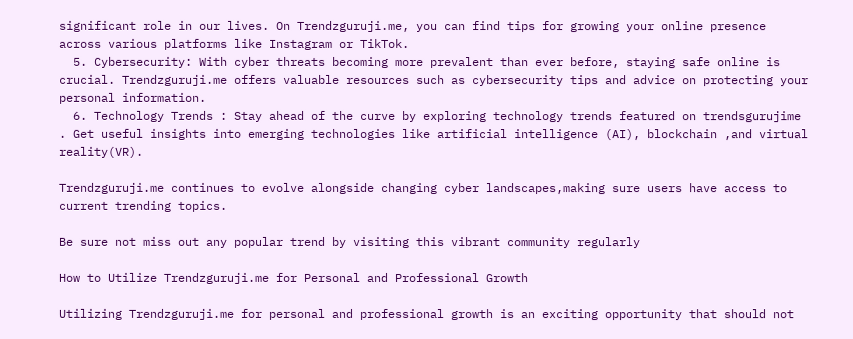significant role in our lives. On Trendzguruji.me, you can find tips for growing your online presence across various platforms like Instagram or TikTok.
  5. Cybersecurity: With cyber threats becoming more prevalent than ever before, staying safe online is crucial. Trendzguruji.me offers valuable resources such as cybersecurity tips and advice on protecting your personal information.
  6. Technology Trends : Stay ahead of the curve by exploring technology trends featured on trendsgurujime . Get useful insights into emerging technologies like artificial intelligence (AI), blockchain ,and virtual reality(VR).

Trendzguruji.me continues to evolve alongside changing cyber landscapes,making sure users have access to current trending topics.

Be sure not miss out any popular trend by visiting this vibrant community regularly

How to Utilize Trendzguruji.me for Personal and Professional Growth

Utilizing Trendzguruji.me for personal and professional growth is an exciting opportunity that should not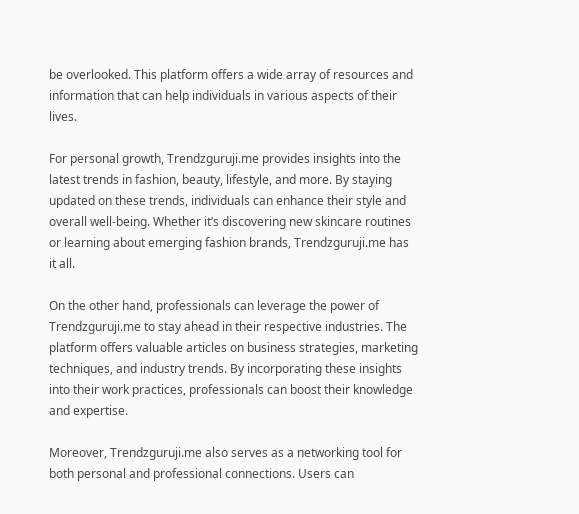be overlooked. This platform offers a wide array of resources and information that can help individuals in various aspects of their lives.

For personal growth, Trendzguruji.me provides insights into the latest trends in fashion, beauty, lifestyle, and more. By staying updated on these trends, individuals can enhance their style and overall well-being. Whether it’s discovering new skincare routines or learning about emerging fashion brands, Trendzguruji.me has it all.

On the other hand, professionals can leverage the power of Trendzguruji.me to stay ahead in their respective industries. The platform offers valuable articles on business strategies, marketing techniques, and industry trends. By incorporating these insights into their work practices, professionals can boost their knowledge and expertise.

Moreover, Trendzguruji.me also serves as a networking tool for both personal and professional connections. Users can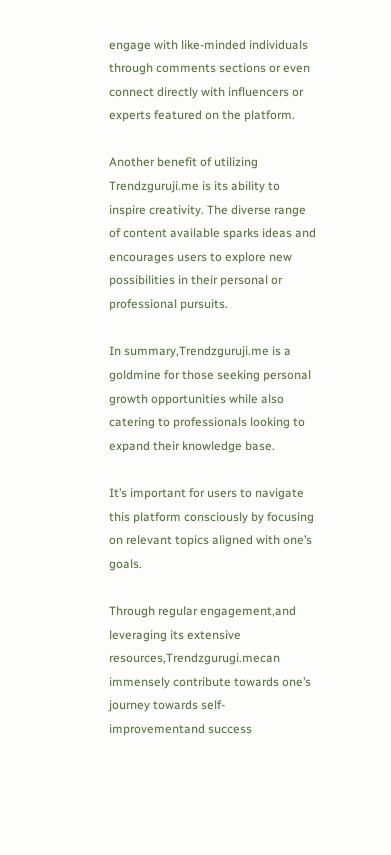engage with like-minded individuals through comments sections or even connect directly with influencers or experts featured on the platform.

Another benefit of utilizing Trendzguruji.me is its ability to inspire creativity. The diverse range of content available sparks ideas and encourages users to explore new possibilities in their personal or professional pursuits.

In summary,Trendzguruji.me is a goldmine for those seeking personal growth opportunities while also catering to professionals looking to expand their knowledge base.

It’s important for users to navigate this platform consciously by focusing on relevant topics aligned with one’s goals.

Through regular engagement,and leveraging its extensive resources,Trendzgurugi.mecan immensely contribute towards one’s journey towards self-improvementand success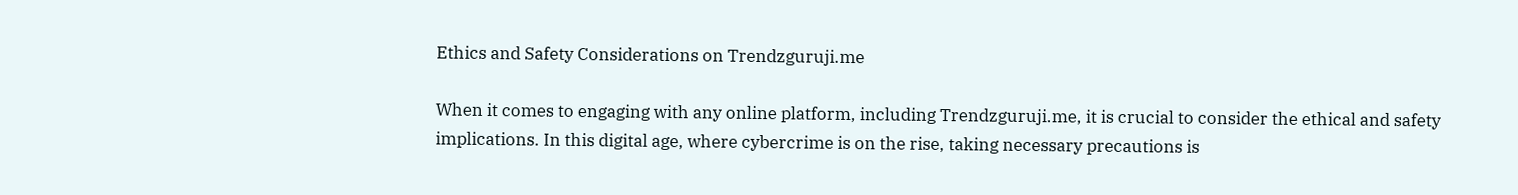Ethics and Safety Considerations on Trendzguruji.me

When it comes to engaging with any online platform, including Trendzguruji.me, it is crucial to consider the ethical and safety implications. In this digital age, where cybercrime is on the rise, taking necessary precautions is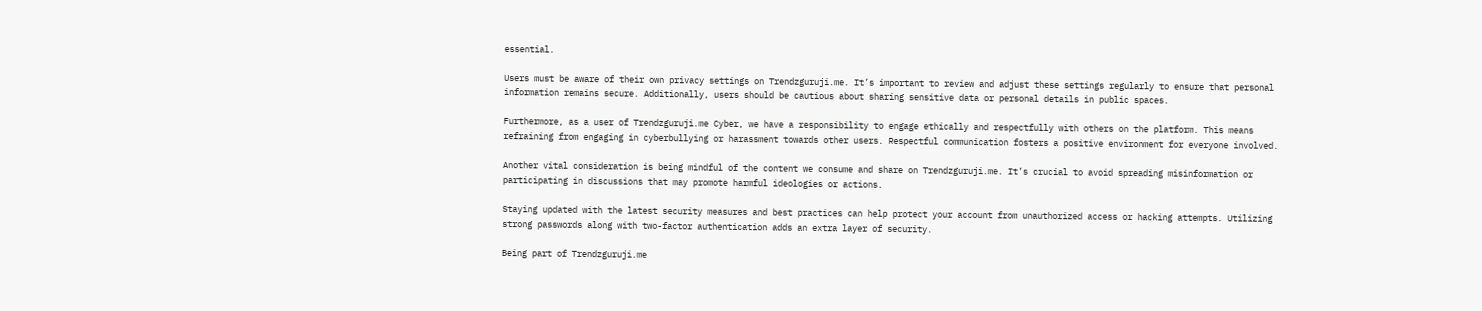essential.

Users must be aware of their own privacy settings on Trendzguruji.me. It’s important to review and adjust these settings regularly to ensure that personal information remains secure. Additionally, users should be cautious about sharing sensitive data or personal details in public spaces.

Furthermore, as a user of Trendzguruji.me Cyber, we have a responsibility to engage ethically and respectfully with others on the platform. This means refraining from engaging in cyberbullying or harassment towards other users. Respectful communication fosters a positive environment for everyone involved.

Another vital consideration is being mindful of the content we consume and share on Trendzguruji.me. It’s crucial to avoid spreading misinformation or participating in discussions that may promote harmful ideologies or actions.

Staying updated with the latest security measures and best practices can help protect your account from unauthorized access or hacking attempts. Utilizing strong passwords along with two-factor authentication adds an extra layer of security.

Being part of Trendzguruji.me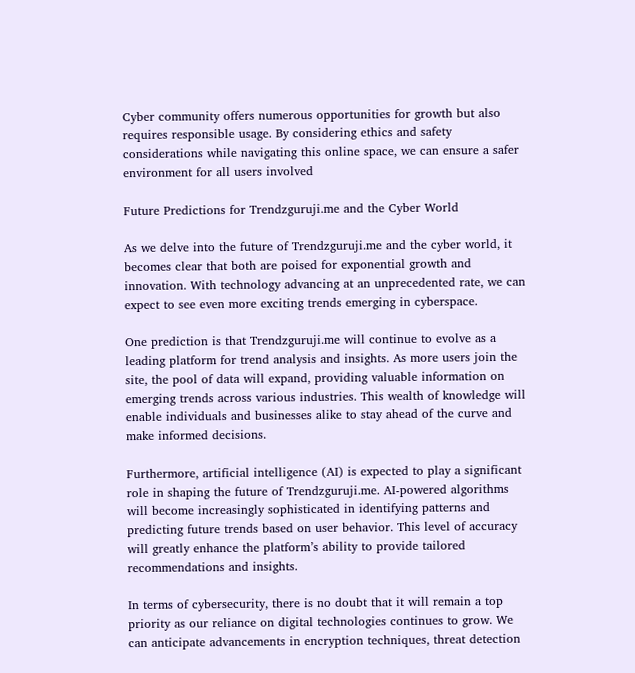Cyber community offers numerous opportunities for growth but also requires responsible usage. By considering ethics and safety considerations while navigating this online space, we can ensure a safer environment for all users involved

Future Predictions for Trendzguruji.me and the Cyber World

As we delve into the future of Trendzguruji.me and the cyber world, it becomes clear that both are poised for exponential growth and innovation. With technology advancing at an unprecedented rate, we can expect to see even more exciting trends emerging in cyberspace.

One prediction is that Trendzguruji.me will continue to evolve as a leading platform for trend analysis and insights. As more users join the site, the pool of data will expand, providing valuable information on emerging trends across various industries. This wealth of knowledge will enable individuals and businesses alike to stay ahead of the curve and make informed decisions.

Furthermore, artificial intelligence (AI) is expected to play a significant role in shaping the future of Trendzguruji.me. AI-powered algorithms will become increasingly sophisticated in identifying patterns and predicting future trends based on user behavior. This level of accuracy will greatly enhance the platform’s ability to provide tailored recommendations and insights.

In terms of cybersecurity, there is no doubt that it will remain a top priority as our reliance on digital technologies continues to grow. We can anticipate advancements in encryption techniques, threat detection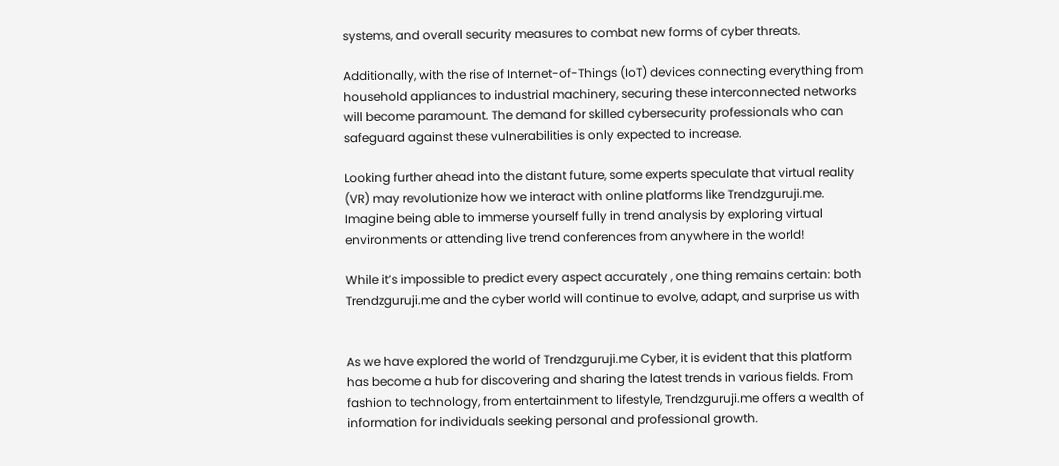systems, and overall security measures to combat new forms of cyber threats.

Additionally, with the rise of Internet-of-Things (IoT) devices connecting everything from household appliances to industrial machinery, securing these interconnected networks will become paramount. The demand for skilled cybersecurity professionals who can safeguard against these vulnerabilities is only expected to increase.

Looking further ahead into the distant future, some experts speculate that virtual reality (VR) may revolutionize how we interact with online platforms like Trendzguruji.me. Imagine being able to immerse yourself fully in trend analysis by exploring virtual environments or attending live trend conferences from anywhere in the world!

While it’s impossible to predict every aspect accurately , one thing remains certain: both Trendzguruji.me and the cyber world will continue to evolve, adapt, and surprise us with


As we have explored the world of Trendzguruji.me Cyber, it is evident that this platform has become a hub for discovering and sharing the latest trends in various fields. From fashion to technology, from entertainment to lifestyle, Trendzguruji.me offers a wealth of information for individuals seeking personal and professional growth.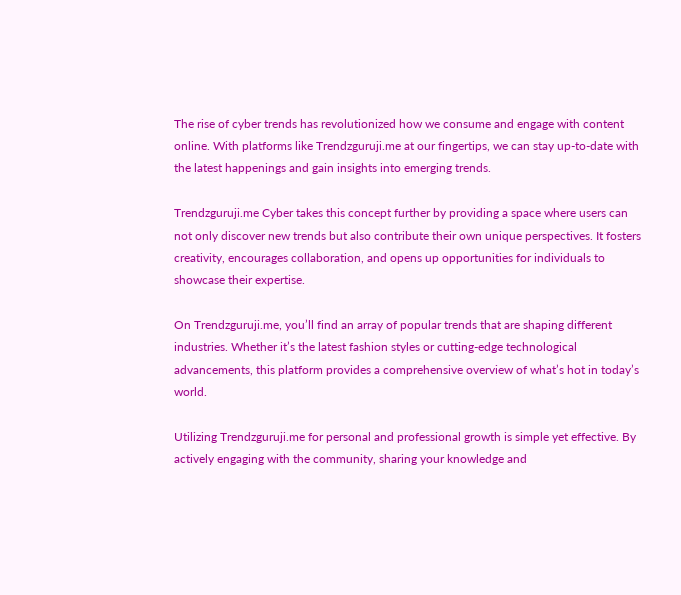The rise of cyber trends has revolutionized how we consume and engage with content online. With platforms like Trendzguruji.me at our fingertips, we can stay up-to-date with the latest happenings and gain insights into emerging trends.

Trendzguruji.me Cyber takes this concept further by providing a space where users can not only discover new trends but also contribute their own unique perspectives. It fosters creativity, encourages collaboration, and opens up opportunities for individuals to showcase their expertise.

On Trendzguruji.me, you’ll find an array of popular trends that are shaping different industries. Whether it’s the latest fashion styles or cutting-edge technological advancements, this platform provides a comprehensive overview of what’s hot in today’s world.

Utilizing Trendzguruji.me for personal and professional growth is simple yet effective. By actively engaging with the community, sharing your knowledge and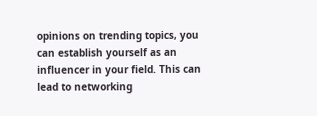opinions on trending topics, you can establish yourself as an influencer in your field. This can lead to networking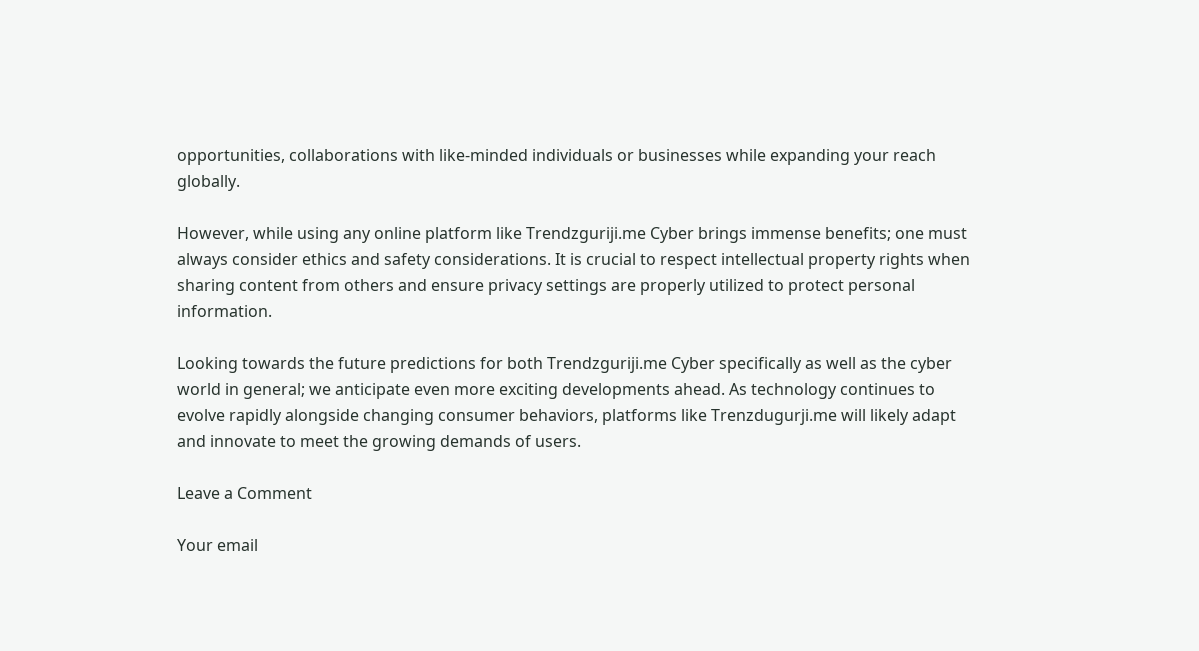opportunities, collaborations with like-minded individuals or businesses while expanding your reach globally.

However, while using any online platform like Trendzguriji.me Cyber brings immense benefits; one must always consider ethics and safety considerations. It is crucial to respect intellectual property rights when sharing content from others and ensure privacy settings are properly utilized to protect personal information.

Looking towards the future predictions for both Trendzguriji.me Cyber specifically as well as the cyber world in general; we anticipate even more exciting developments ahead. As technology continues to evolve rapidly alongside changing consumer behaviors, platforms like Trenzdugurji.me will likely adapt and innovate to meet the growing demands of users.

Leave a Comment

Your email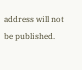address will not be published.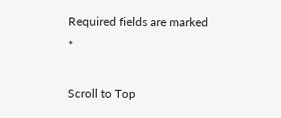Required fields are marked *

Scroll to Top